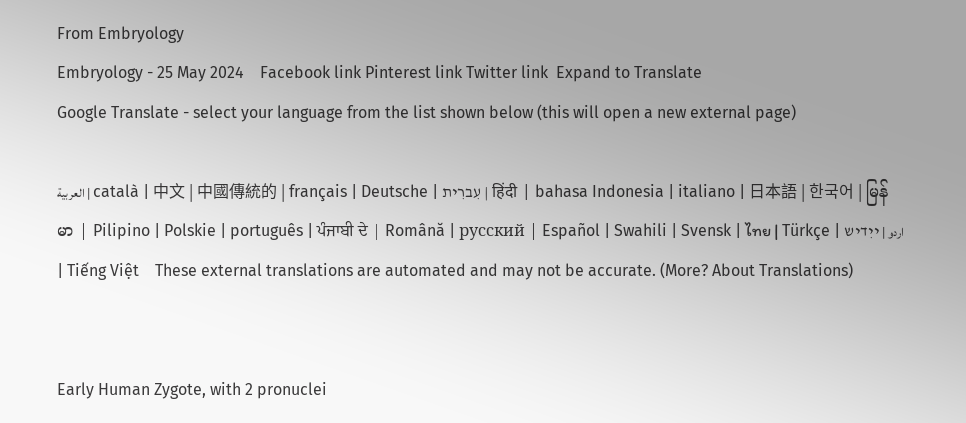From Embryology
Embryology - 25 May 2024    Facebook link Pinterest link Twitter link  Expand to Translate
Google Translate - select your language from the list shown below (this will open a new external page)

العربية | català | 中文 | 中國傳統的 | français | Deutsche | עִברִית | हिंदी | bahasa Indonesia | italiano | 日本語 | 한국어 | မြန်မာ | Pilipino | Polskie | português | ਪੰਜਾਬੀ ਦੇ | Română | русский | Español | Swahili | Svensk | ไทย | Türkçe | اردو | ייִדיש | Tiếng Việt    These external translations are automated and may not be accurate. (More? About Translations)


Early Human Zygote, with 2 pronuclei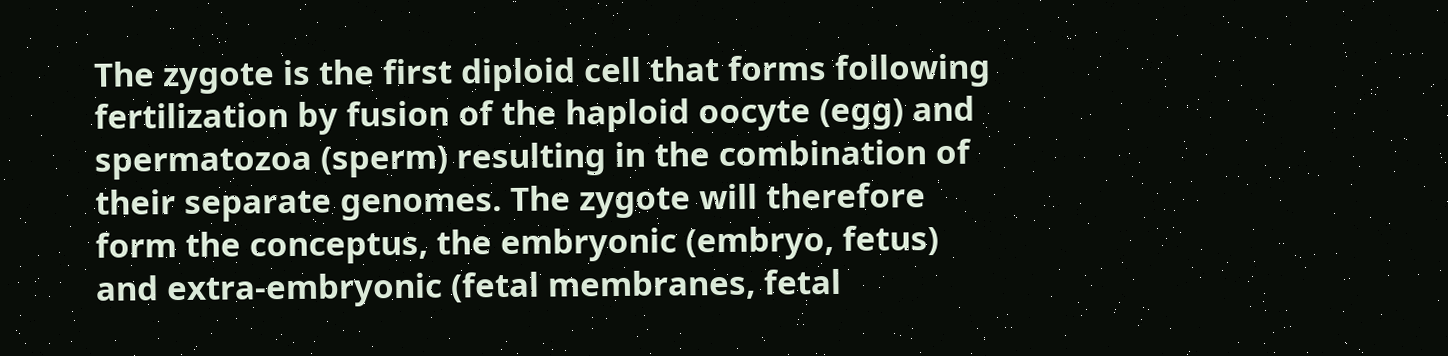The zygote is the first diploid cell that forms following fertilization by fusion of the haploid oocyte (egg) and spermatozoa (sperm) resulting in the combination of their separate genomes. The zygote will therefore form the conceptus, the embryonic (embryo, fetus) and extra-embryonic (fetal membranes, fetal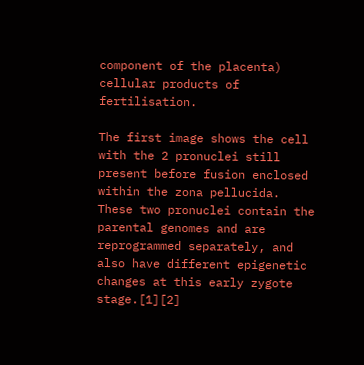component of the placenta) cellular products of fertilisation.

The first image shows the cell with the 2 pronuclei still present before fusion enclosed within the zona pellucida. These two pronuclei contain the parental genomes and are reprogrammed separately, and also have different epigenetic changes at this early zygote stage.[1][2]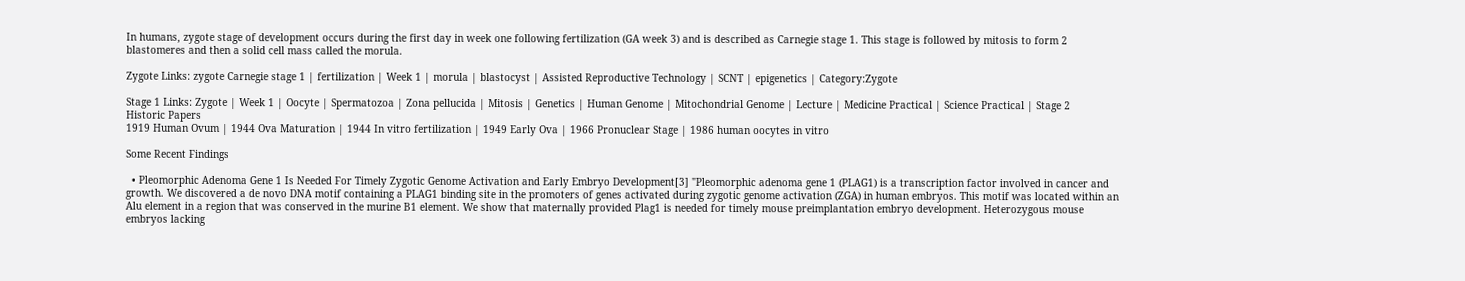In humans, zygote stage of development occurs during the first day in week one following fertilization (GA week 3) and is described as Carnegie stage 1. This stage is followed by mitosis to form 2 blastomeres and then a solid cell mass called the morula.

Zygote Links: zygote Carnegie stage 1 | fertilization | Week 1 | morula | blastocyst | Assisted Reproductive Technology | SCNT | epigenetics | Category:Zygote

Stage 1 Links: Zygote | Week 1 | Oocyte | Spermatozoa | Zona pellucida | Mitosis | Genetics | Human Genome | Mitochondrial Genome | Lecture | Medicine Practical | Science Practical | Stage 2
Historic Papers
1919 Human Ovum | 1944 Ova Maturation | 1944 In vitro fertilization | 1949 Early Ova | 1966 Pronuclear Stage | 1986 human oocytes in vitro

Some Recent Findings

  • Pleomorphic Adenoma Gene 1 Is Needed For Timely Zygotic Genome Activation and Early Embryo Development[3] "Pleomorphic adenoma gene 1 (PLAG1) is a transcription factor involved in cancer and growth. We discovered a de novo DNA motif containing a PLAG1 binding site in the promoters of genes activated during zygotic genome activation (ZGA) in human embryos. This motif was located within an Alu element in a region that was conserved in the murine B1 element. We show that maternally provided Plag1 is needed for timely mouse preimplantation embryo development. Heterozygous mouse embryos lacking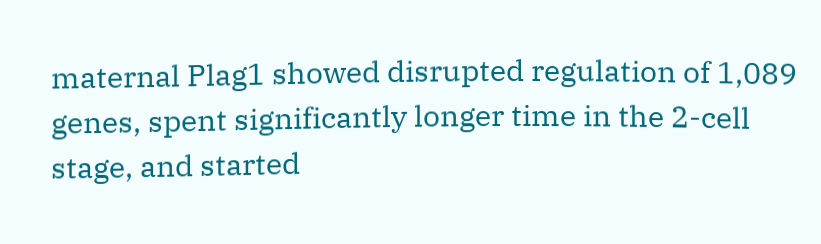maternal Plag1 showed disrupted regulation of 1,089 genes, spent significantly longer time in the 2-cell stage, and started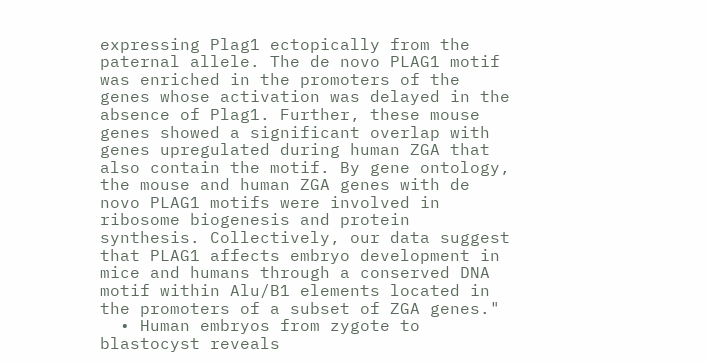expressing Plag1 ectopically from the paternal allele. The de novo PLAG1 motif was enriched in the promoters of the genes whose activation was delayed in the absence of Plag1. Further, these mouse genes showed a significant overlap with genes upregulated during human ZGA that also contain the motif. By gene ontology, the mouse and human ZGA genes with de novo PLAG1 motifs were involved in ribosome biogenesis and protein synthesis. Collectively, our data suggest that PLAG1 affects embryo development in mice and humans through a conserved DNA motif within Alu/B1 elements located in the promoters of a subset of ZGA genes."
  • Human embryos from zygote to blastocyst reveals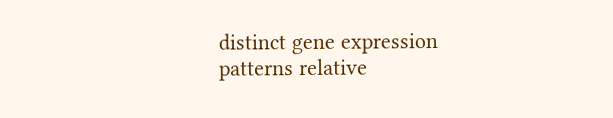distinct gene expression patterns relative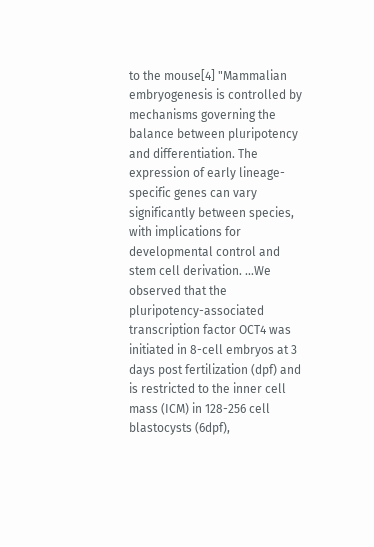to the mouse[4] "Mammalian embryogenesis is controlled by mechanisms governing the balance between pluripotency and differentiation. The expression of early lineage-specific genes can vary significantly between species, with implications for developmental control and stem cell derivation. ...We observed that the pluripotency-associated transcription factor OCT4 was initiated in 8-cell embryos at 3 days post fertilization (dpf) and is restricted to the inner cell mass (ICM) in 128-256 cell blastocysts (6dpf),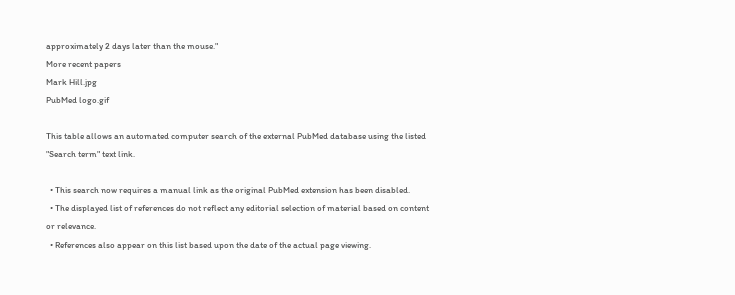approximately 2 days later than the mouse."
More recent papers
Mark Hill.jpg
PubMed logo.gif

This table allows an automated computer search of the external PubMed database using the listed "Search term" text link.

  • This search now requires a manual link as the original PubMed extension has been disabled.
  • The displayed list of references do not reflect any editorial selection of material based on content or relevance.
  • References also appear on this list based upon the date of the actual page viewing.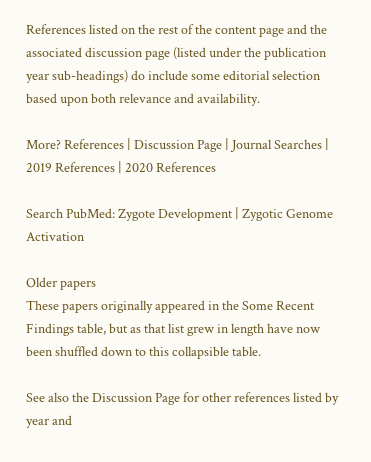References listed on the rest of the content page and the associated discussion page (listed under the publication year sub-headings) do include some editorial selection based upon both relevance and availability.

More? References | Discussion Page | Journal Searches | 2019 References | 2020 References

Search PubMed: Zygote Development | Zygotic Genome Activation

Older papers
These papers originally appeared in the Some Recent Findings table, but as that list grew in length have now been shuffled down to this collapsible table.

See also the Discussion Page for other references listed by year and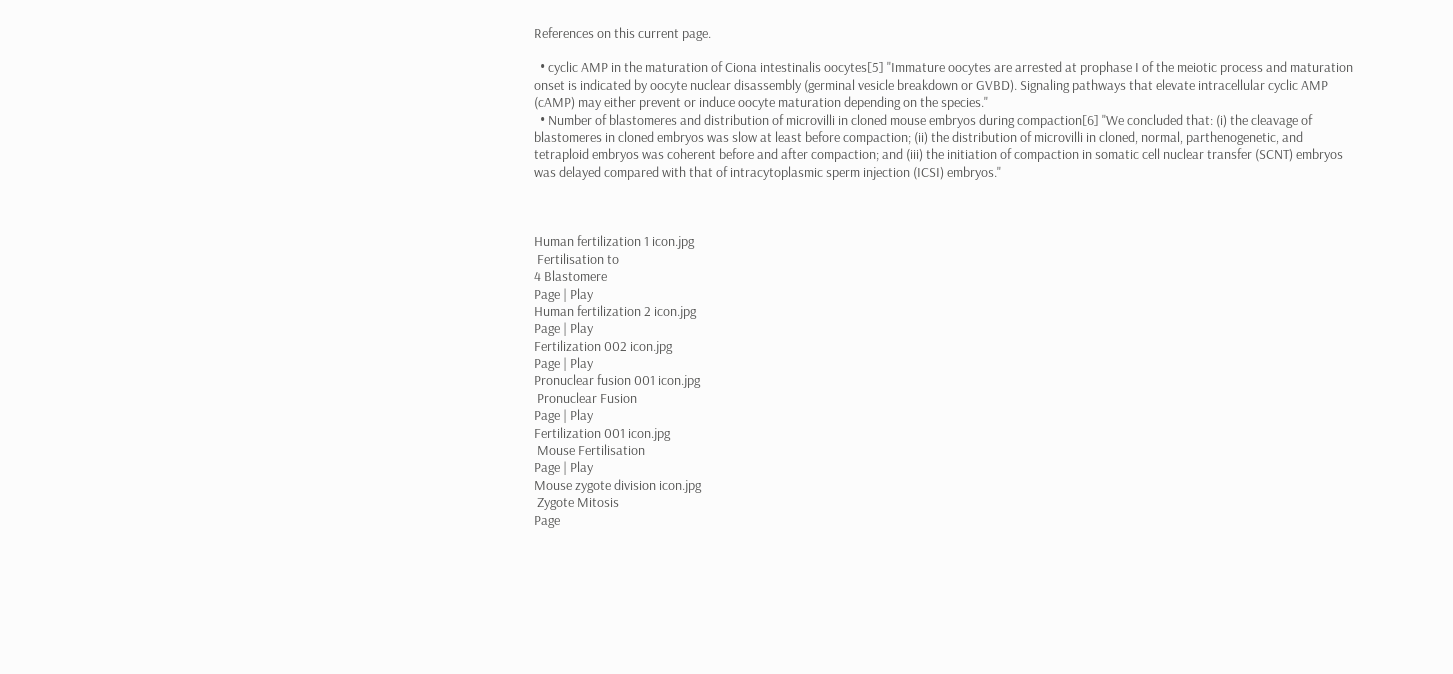References on this current page.

  • cyclic AMP in the maturation of Ciona intestinalis oocytes[5] "Immature oocytes are arrested at prophase I of the meiotic process and maturation onset is indicated by oocyte nuclear disassembly (germinal vesicle breakdown or GVBD). Signaling pathways that elevate intracellular cyclic AMP (cAMP) may either prevent or induce oocyte maturation depending on the species."
  • Number of blastomeres and distribution of microvilli in cloned mouse embryos during compaction[6] "We concluded that: (i) the cleavage of blastomeres in cloned embryos was slow at least before compaction; (ii) the distribution of microvilli in cloned, normal, parthenogenetic, and tetraploid embryos was coherent before and after compaction; and (iii) the initiation of compaction in somatic cell nuclear transfer (SCNT) embryos was delayed compared with that of intracytoplasmic sperm injection (ICSI) embryos."



Human fertilization 1 icon.jpg
 Fertilisation to
4 Blastomere
Page | Play
Human fertilization 2 icon.jpg
Page | Play
Fertilization 002 icon.jpg
Page | Play
Pronuclear fusion 001 icon.jpg
 Pronuclear Fusion
Page | Play
Fertilization 001 icon.jpg
 Mouse Fertilisation
Page | Play
Mouse zygote division icon.jpg
 Zygote Mitosis
Page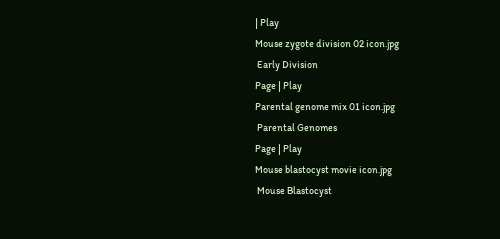| Play
Mouse zygote division 02 icon.jpg
 Early Division
Page | Play
Parental genome mix 01 icon.jpg
 Parental Genomes
Page | Play
Mouse blastocyst movie icon.jpg
 Mouse Blastocyst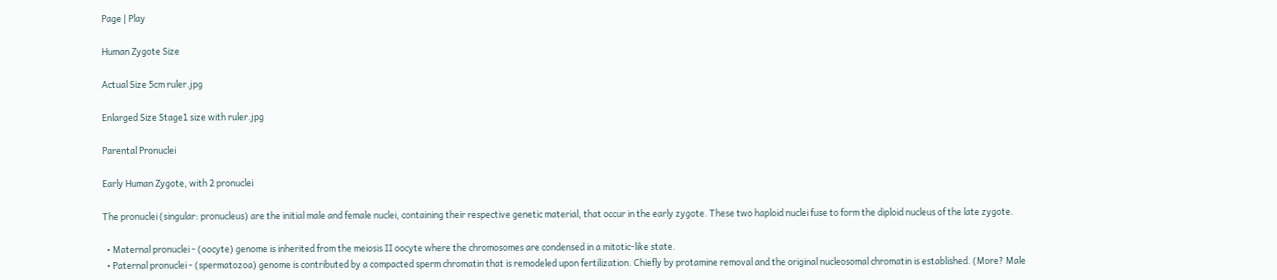Page | Play

Human Zygote Size

Actual Size 5cm ruler.jpg

Enlarged Size Stage1 size with ruler.jpg

Parental Pronuclei

Early Human Zygote, with 2 pronuclei

The pronuclei (singular: pronucleus) are the initial male and female nuclei, containing their respective genetic material, that occur in the early zygote. These two haploid nuclei fuse to form the diploid nucleus of the late zygote.

  • Maternal pronuclei - (oocyte) genome is inherited from the meiosis II oocyte where the chromosomes are condensed in a mitotic‐like state.
  • Paternal pronuclei - (spermatozoa) genome is contributed by a compacted sperm chromatin that is remodeled upon fertilization. Chiefly by protamine removal and the original nucleosomal chromatin is established. (More? Male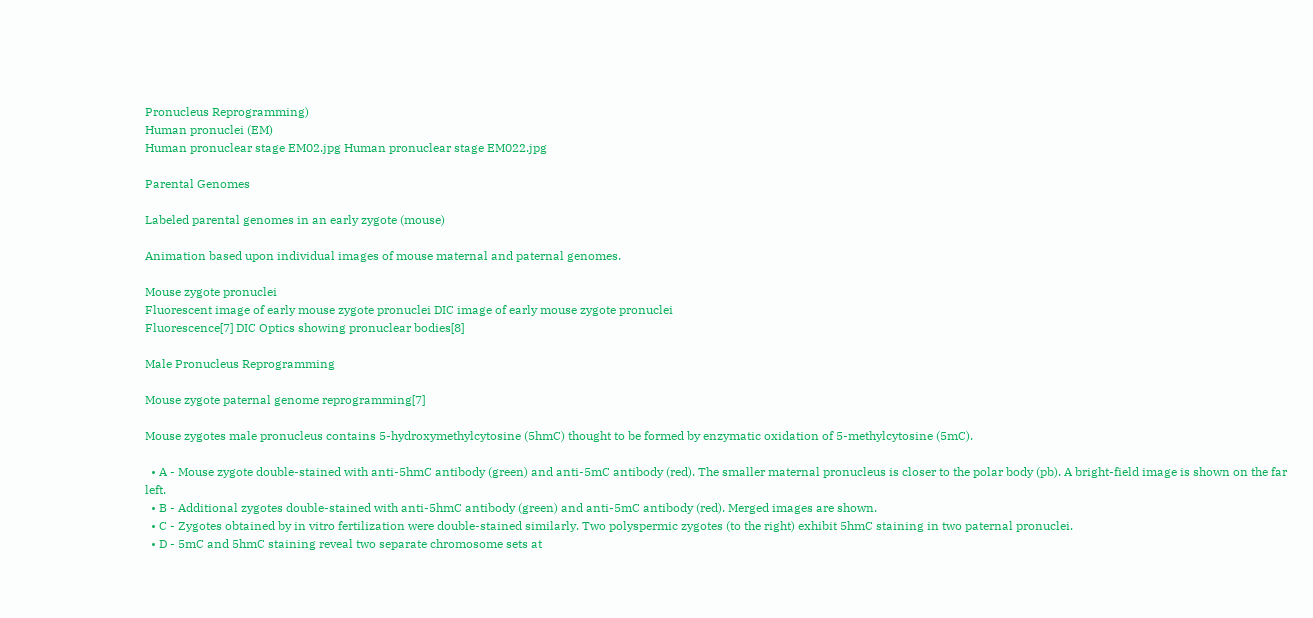Pronucleus Reprogramming)
Human pronuclei (EM)
Human pronuclear stage EM02.jpg Human pronuclear stage EM022.jpg

Parental Genomes

Labeled parental genomes in an early zygote (mouse)

Animation based upon individual images of mouse maternal and paternal genomes.

Mouse zygote pronuclei
Fluorescent image of early mouse zygote pronuclei DIC image of early mouse zygote pronuclei
Fluorescence[7] DIC Optics showing pronuclear bodies[8]

Male Pronucleus Reprogramming

Mouse zygote paternal genome reprogramming[7]

Mouse zygotes male pronucleus contains 5-hydroxymethylcytosine (5hmC) thought to be formed by enzymatic oxidation of 5-methylcytosine (5mC).

  • A - Mouse zygote double-stained with anti-5hmC antibody (green) and anti-5mC antibody (red). The smaller maternal pronucleus is closer to the polar body (pb). A bright-field image is shown on the far left.
  • B - Additional zygotes double-stained with anti-5hmC antibody (green) and anti-5mC antibody (red). Merged images are shown.
  • C - Zygotes obtained by in vitro fertilization were double-stained similarly. Two polyspermic zygotes (to the right) exhibit 5hmC staining in two paternal pronuclei.
  • D - 5mC and 5hmC staining reveal two separate chromosome sets at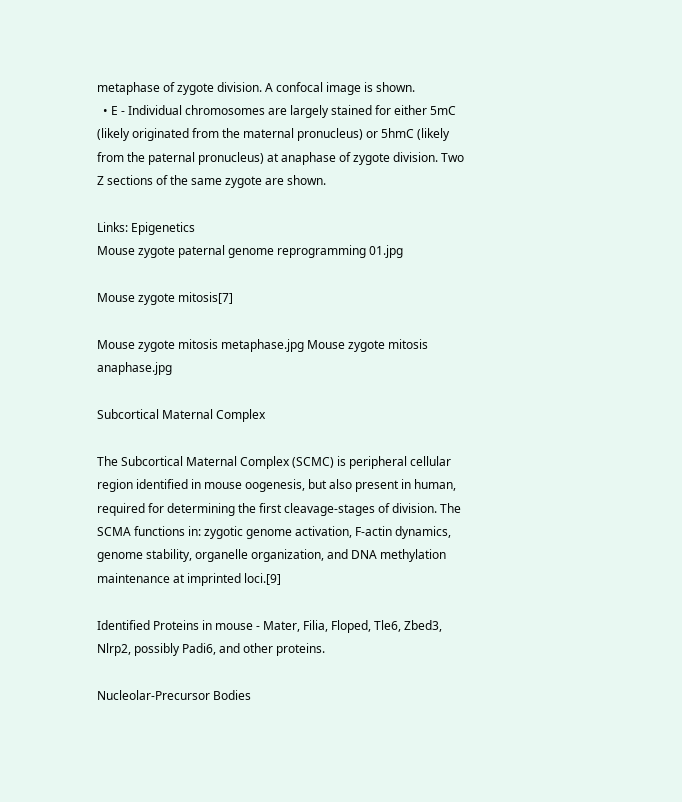metaphase of zygote division. A confocal image is shown.
  • E - Individual chromosomes are largely stained for either 5mC (likely originated from the maternal pronucleus) or 5hmC (likely from the paternal pronucleus) at anaphase of zygote division. Two Z sections of the same zygote are shown.

Links: Epigenetics
Mouse zygote paternal genome reprogramming 01.jpg

Mouse zygote mitosis[7]

Mouse zygote mitosis metaphase.jpg Mouse zygote mitosis anaphase.jpg

Subcortical Maternal Complex

The Subcortical Maternal Complex (SCMC) is peripheral cellular region identified in mouse oogenesis, but also present in human, required for determining the first cleavage-stages of division. The SCMA functions in: zygotic genome activation, F-actin dynamics, genome stability, organelle organization, and DNA methylation maintenance at imprinted loci.[9]

Identified Proteins in mouse - Mater, Filia, Floped, Tle6, Zbed3, Nlrp2, possibly Padi6, and other proteins.

Nucleolar-Precursor Bodies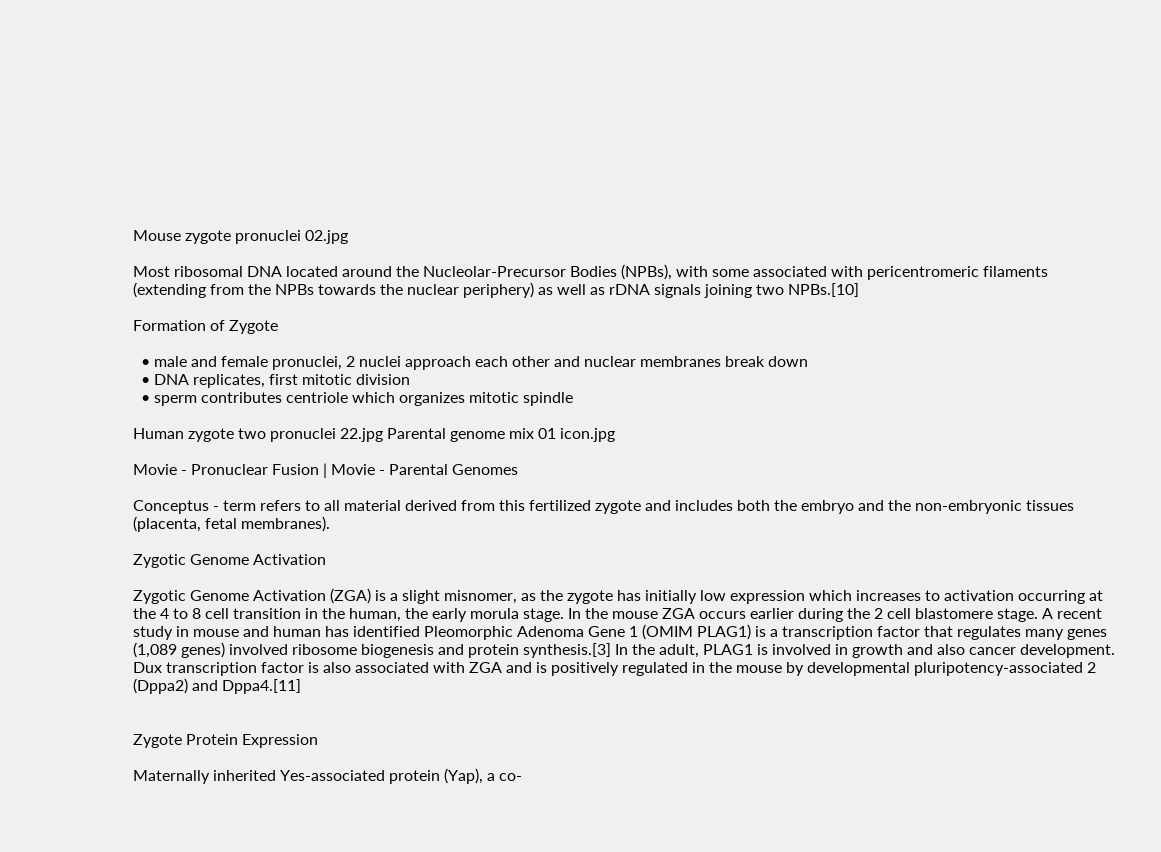Mouse zygote pronuclei 02.jpg

Most ribosomal DNA located around the Nucleolar-Precursor Bodies (NPBs), with some associated with pericentromeric filaments (extending from the NPBs towards the nuclear periphery) as well as rDNA signals joining two NPBs.[10]

Formation of Zygote

  • male and female pronuclei, 2 nuclei approach each other and nuclear membranes break down
  • DNA replicates, first mitotic division
  • sperm contributes centriole which organizes mitotic spindle

Human zygote two pronuclei 22.jpg Parental genome mix 01 icon.jpg

Movie - Pronuclear Fusion | Movie - Parental Genomes

Conceptus - term refers to all material derived from this fertilized zygote and includes both the embryo and the non-embryonic tissues (placenta, fetal membranes).

Zygotic Genome Activation

Zygotic Genome Activation (ZGA) is a slight misnomer, as the zygote has initially low expression which increases to activation occurring at the 4 to 8 cell transition in the human, the early morula stage. In the mouse ZGA occurs earlier during the 2 cell blastomere stage. A recent study in mouse and human has identified Pleomorphic Adenoma Gene 1 (OMIM PLAG1) is a transcription factor that regulates many genes (1,089 genes) involved ribosome biogenesis and protein synthesis.[3] In the adult, PLAG1 is involved in growth and also cancer development. Dux transcription factor is also associated with ZGA and is positively regulated in the mouse by developmental pluripotency-associated 2 (Dppa2) and Dppa4.[11]


Zygote Protein Expression

Maternally inherited Yes-associated protein (Yap), a co-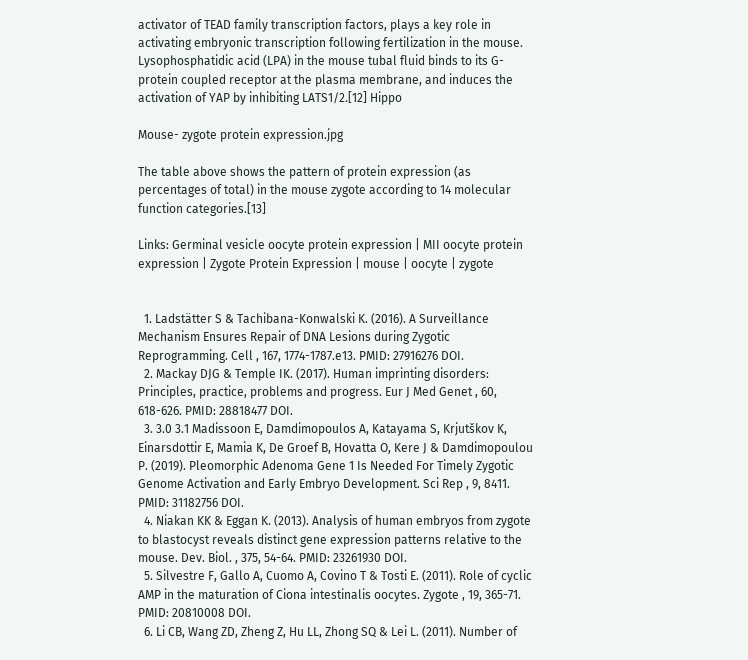activator of TEAD family transcription factors, plays a key role in activating embryonic transcription following fertilization in the mouse. Lysophosphatidic acid (LPA) in the mouse tubal fluid binds to its G-protein coupled receptor at the plasma membrane, and induces the activation of YAP by inhibiting LATS1/2.[12] Hippo

Mouse- zygote protein expression.jpg

The table above shows the pattern of protein expression (as percentages of total) in the mouse zygote according to 14 molecular function categories.[13]

Links: Germinal vesicle oocyte protein expression | MII oocyte protein expression | Zygote Protein Expression | mouse | oocyte | zygote


  1. Ladstätter S & Tachibana-Konwalski K. (2016). A Surveillance Mechanism Ensures Repair of DNA Lesions during Zygotic Reprogramming. Cell , 167, 1774-1787.e13. PMID: 27916276 DOI.
  2. Mackay DJG & Temple IK. (2017). Human imprinting disorders: Principles, practice, problems and progress. Eur J Med Genet , 60, 618-626. PMID: 28818477 DOI.
  3. 3.0 3.1 Madissoon E, Damdimopoulos A, Katayama S, Krjutškov K, Einarsdottir E, Mamia K, De Groef B, Hovatta O, Kere J & Damdimopoulou P. (2019). Pleomorphic Adenoma Gene 1 Is Needed For Timely Zygotic Genome Activation and Early Embryo Development. Sci Rep , 9, 8411. PMID: 31182756 DOI.
  4. Niakan KK & Eggan K. (2013). Analysis of human embryos from zygote to blastocyst reveals distinct gene expression patterns relative to the mouse. Dev. Biol. , 375, 54-64. PMID: 23261930 DOI.
  5. Silvestre F, Gallo A, Cuomo A, Covino T & Tosti E. (2011). Role of cyclic AMP in the maturation of Ciona intestinalis oocytes. Zygote , 19, 365-71. PMID: 20810008 DOI.
  6. Li CB, Wang ZD, Zheng Z, Hu LL, Zhong SQ & Lei L. (2011). Number of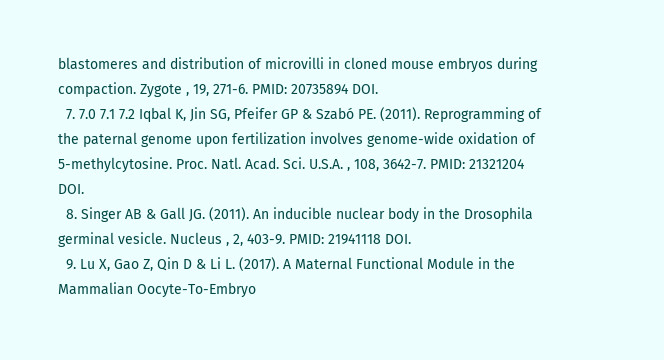blastomeres and distribution of microvilli in cloned mouse embryos during compaction. Zygote , 19, 271-6. PMID: 20735894 DOI.
  7. 7.0 7.1 7.2 Iqbal K, Jin SG, Pfeifer GP & Szabó PE. (2011). Reprogramming of the paternal genome upon fertilization involves genome-wide oxidation of 5-methylcytosine. Proc. Natl. Acad. Sci. U.S.A. , 108, 3642-7. PMID: 21321204 DOI.
  8. Singer AB & Gall JG. (2011). An inducible nuclear body in the Drosophila germinal vesicle. Nucleus , 2, 403-9. PMID: 21941118 DOI.
  9. Lu X, Gao Z, Qin D & Li L. (2017). A Maternal Functional Module in the Mammalian Oocyte-To-Embryo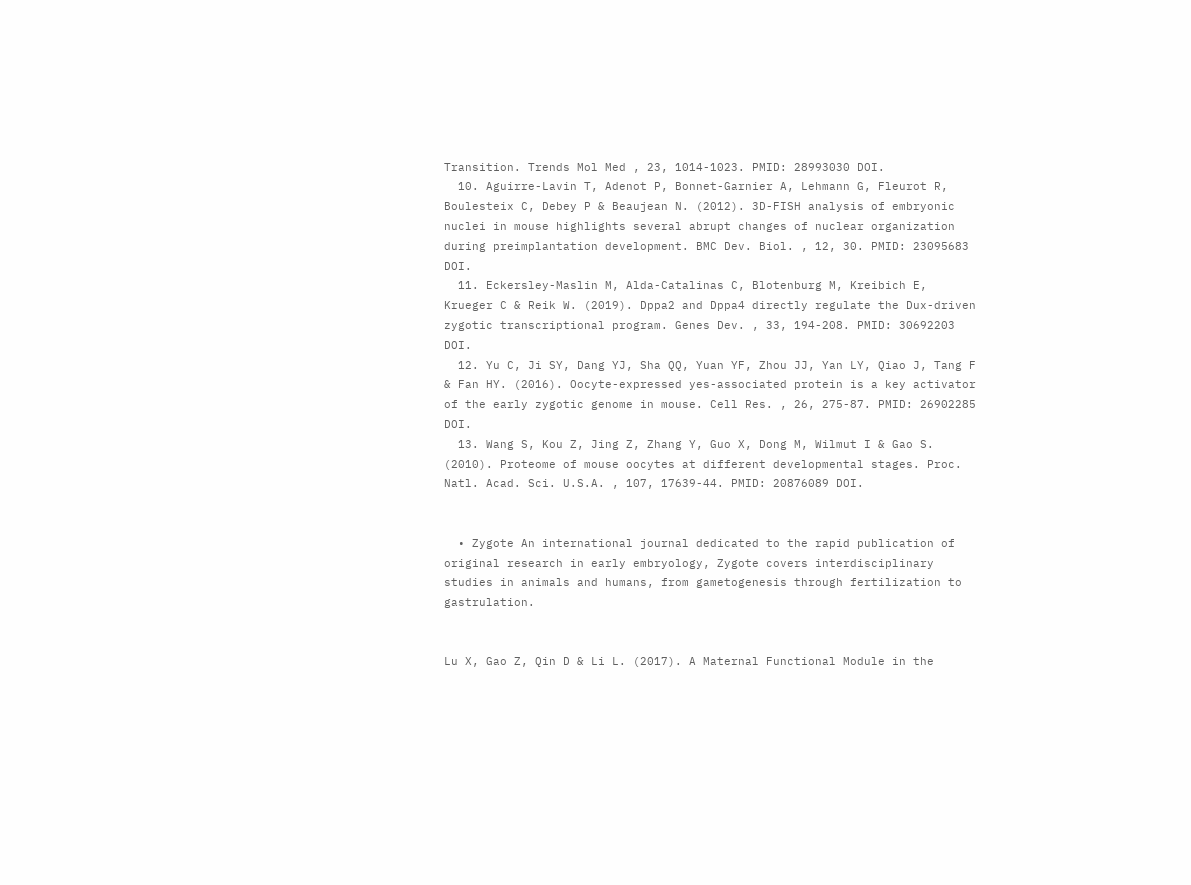Transition. Trends Mol Med , 23, 1014-1023. PMID: 28993030 DOI.
  10. Aguirre-Lavin T, Adenot P, Bonnet-Garnier A, Lehmann G, Fleurot R, Boulesteix C, Debey P & Beaujean N. (2012). 3D-FISH analysis of embryonic nuclei in mouse highlights several abrupt changes of nuclear organization during preimplantation development. BMC Dev. Biol. , 12, 30. PMID: 23095683 DOI.
  11. Eckersley-Maslin M, Alda-Catalinas C, Blotenburg M, Kreibich E, Krueger C & Reik W. (2019). Dppa2 and Dppa4 directly regulate the Dux-driven zygotic transcriptional program. Genes Dev. , 33, 194-208. PMID: 30692203 DOI.
  12. Yu C, Ji SY, Dang YJ, Sha QQ, Yuan YF, Zhou JJ, Yan LY, Qiao J, Tang F & Fan HY. (2016). Oocyte-expressed yes-associated protein is a key activator of the early zygotic genome in mouse. Cell Res. , 26, 275-87. PMID: 26902285 DOI.
  13. Wang S, Kou Z, Jing Z, Zhang Y, Guo X, Dong M, Wilmut I & Gao S. (2010). Proteome of mouse oocytes at different developmental stages. Proc. Natl. Acad. Sci. U.S.A. , 107, 17639-44. PMID: 20876089 DOI.


  • Zygote An international journal dedicated to the rapid publication of original research in early embryology, Zygote covers interdisciplinary studies in animals and humans, from gametogenesis through fertilization to gastrulation.


Lu X, Gao Z, Qin D & Li L. (2017). A Maternal Functional Module in the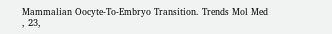Mammalian Oocyte-To-Embryo Transition. Trends Mol Med , 23,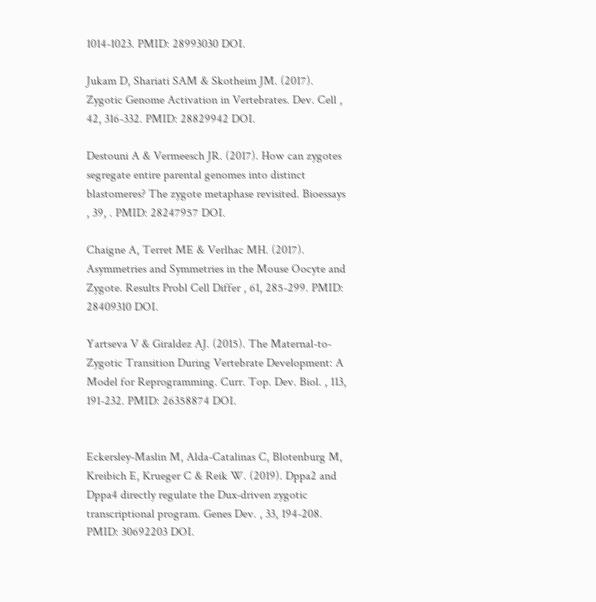1014-1023. PMID: 28993030 DOI.

Jukam D, Shariati SAM & Skotheim JM. (2017). Zygotic Genome Activation in Vertebrates. Dev. Cell , 42, 316-332. PMID: 28829942 DOI.

Destouni A & Vermeesch JR. (2017). How can zygotes segregate entire parental genomes into distinct blastomeres? The zygote metaphase revisited. Bioessays , 39, . PMID: 28247957 DOI.

Chaigne A, Terret ME & Verlhac MH. (2017). Asymmetries and Symmetries in the Mouse Oocyte and Zygote. Results Probl Cell Differ , 61, 285-299. PMID: 28409310 DOI.

Yartseva V & Giraldez AJ. (2015). The Maternal-to-Zygotic Transition During Vertebrate Development: A Model for Reprogramming. Curr. Top. Dev. Biol. , 113, 191-232. PMID: 26358874 DOI.


Eckersley-Maslin M, Alda-Catalinas C, Blotenburg M, Kreibich E, Krueger C & Reik W. (2019). Dppa2 and Dppa4 directly regulate the Dux-driven zygotic transcriptional program. Genes Dev. , 33, 194-208. PMID: 30692203 DOI.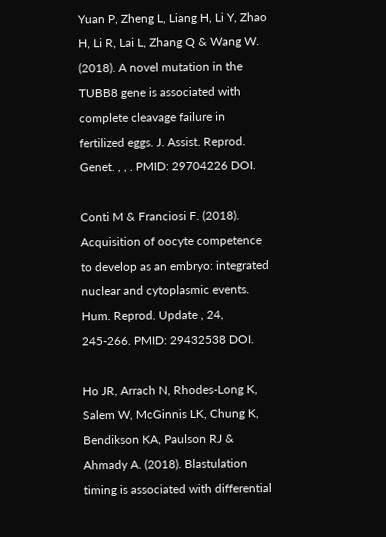Yuan P, Zheng L, Liang H, Li Y, Zhao H, Li R, Lai L, Zhang Q & Wang W. (2018). A novel mutation in the TUBB8 gene is associated with complete cleavage failure in fertilized eggs. J. Assist. Reprod. Genet. , , . PMID: 29704226 DOI.

Conti M & Franciosi F. (2018). Acquisition of oocyte competence to develop as an embryo: integrated nuclear and cytoplasmic events. Hum. Reprod. Update , 24, 245-266. PMID: 29432538 DOI.

Ho JR, Arrach N, Rhodes-Long K, Salem W, McGinnis LK, Chung K, Bendikson KA, Paulson RJ & Ahmady A. (2018). Blastulation timing is associated with differential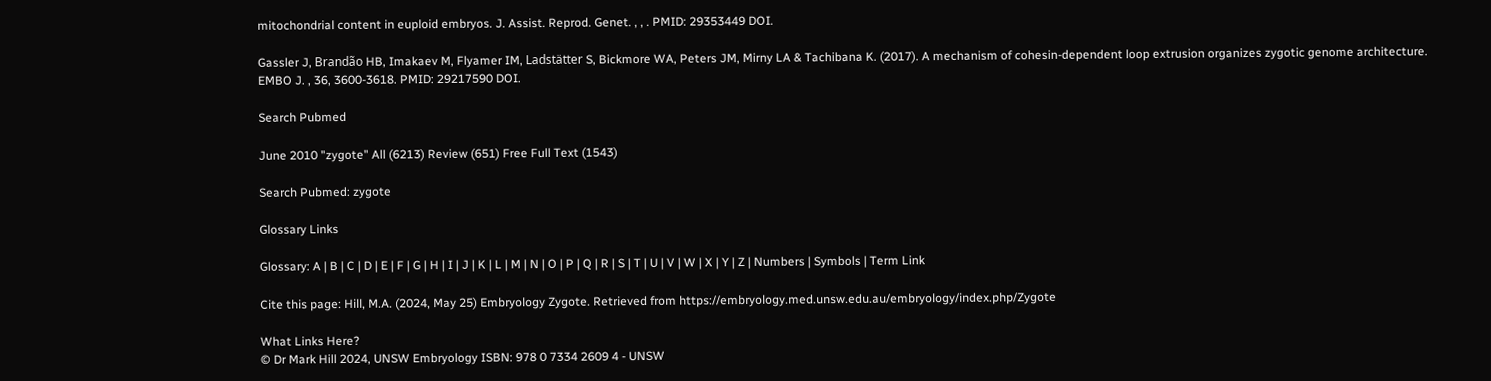mitochondrial content in euploid embryos. J. Assist. Reprod. Genet. , , . PMID: 29353449 DOI.

Gassler J, Brandão HB, Imakaev M, Flyamer IM, Ladstätter S, Bickmore WA, Peters JM, Mirny LA & Tachibana K. (2017). A mechanism of cohesin-dependent loop extrusion organizes zygotic genome architecture. EMBO J. , 36, 3600-3618. PMID: 29217590 DOI.

Search Pubmed

June 2010 "zygote" All (6213) Review (651) Free Full Text (1543)

Search Pubmed: zygote

Glossary Links

Glossary: A | B | C | D | E | F | G | H | I | J | K | L | M | N | O | P | Q | R | S | T | U | V | W | X | Y | Z | Numbers | Symbols | Term Link

Cite this page: Hill, M.A. (2024, May 25) Embryology Zygote. Retrieved from https://embryology.med.unsw.edu.au/embryology/index.php/Zygote

What Links Here?
© Dr Mark Hill 2024, UNSW Embryology ISBN: 978 0 7334 2609 4 - UNSW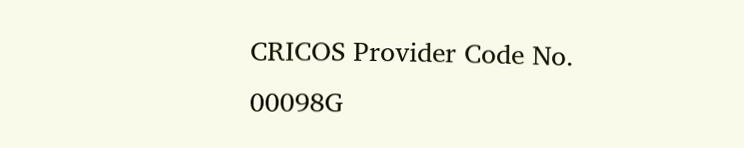CRICOS Provider Code No. 00098G